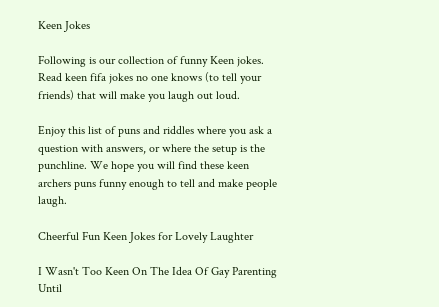Keen Jokes

Following is our collection of funny Keen jokes. Read keen fifa jokes no one knows (to tell your friends) that will make you laugh out loud.

Enjoy this list of puns and riddles where you ask a question with answers, or where the setup is the punchline. We hope you will find these keen archers puns funny enough to tell and make people laugh.

Cheerful Fun Keen Jokes for Lovely Laughter

I Wasn't Too Keen On The Idea Of Gay Parenting Until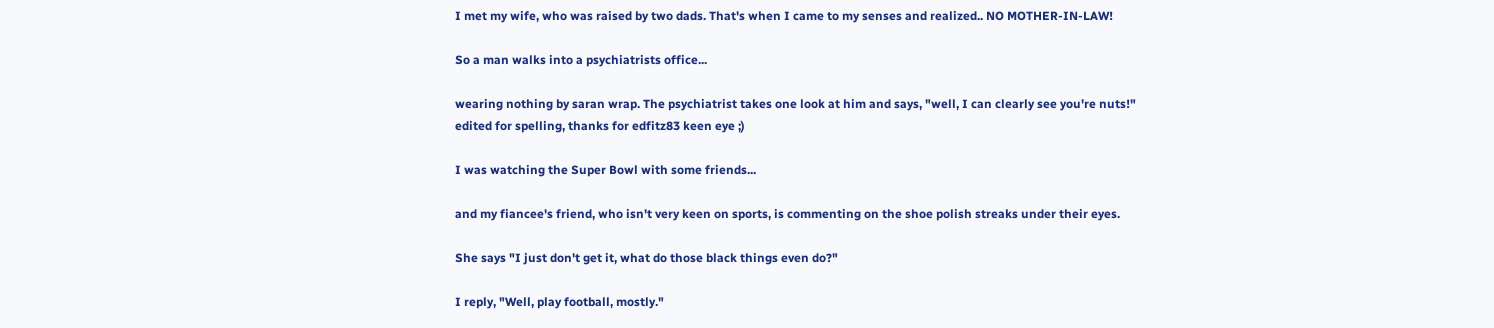I met my wife, who was raised by two dads. That's when I came to my senses and realized.. NO MOTHER-IN-LAW!

So a man walks into a psychiatrists office...

wearing nothing by saran wrap. The psychiatrist takes one look at him and says, "well, I can clearly see you're nuts!"
edited for spelling, thanks for edfitz83 keen eye ;)

I was watching the Super Bowl with some friends...

and my fiancee's friend, who isn't very keen on sports, is commenting on the shoe polish streaks under their eyes.

She says "I just don't get it, what do those black things even do?"

I reply, "Well, play football, mostly."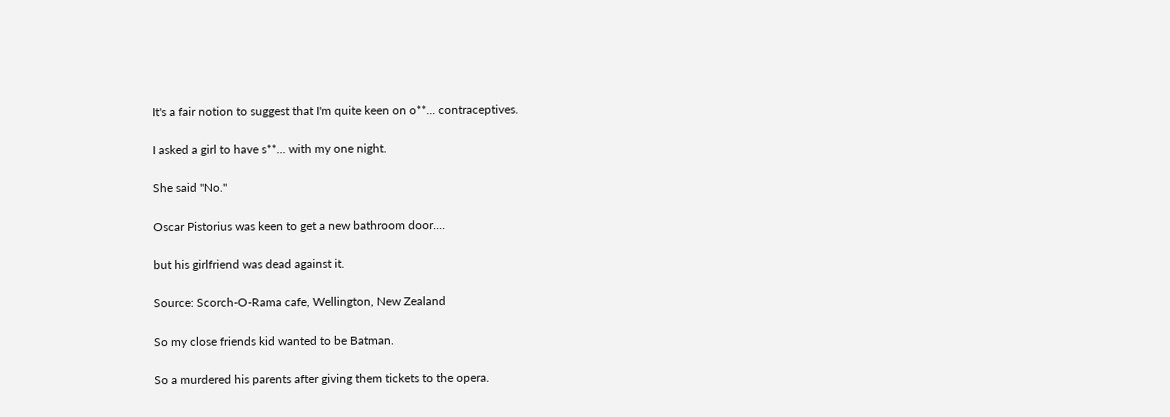It's a fair notion to suggest that I'm quite keen on o**... contraceptives.

I asked a girl to have s**... with my one night.

She said "No."

Oscar Pistorius was keen to get a new bathroom door....

but his girlfriend was dead against it.

Source: Scorch-O-Rama cafe, Wellington, New Zealand

So my close friends kid wanted to be Batman.

So a murdered his parents after giving them tickets to the opera.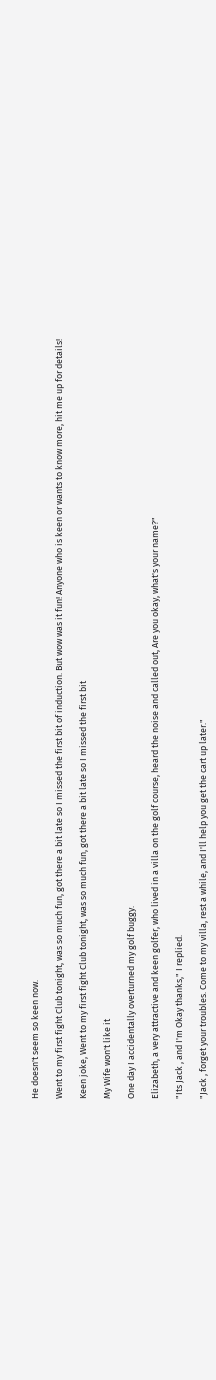He doesn't seem so keen now.

Went to my first fight Club tonight, was so much fun, got there a bit late so I missed the first bit of induction. But wow was it fun! Anyone who is keen or wants to know more, hit me up for details!

Keen joke, Went to my first fight Club tonight, was so much fun, got there a bit late so I missed the first bit

My Wife won't like it

One day I accidentally overturned my golf buggy.

Elizabeth, a very attractive and keen golfer, who lived in a villa on the golf course, heard the noise and called out, Are you okay, what's your name?"

"Its Jack , and I'm Okay thanks," I replied.

"Jack , forget your troubles. Come to my villa, rest a while, and I'll help you get the cart up later."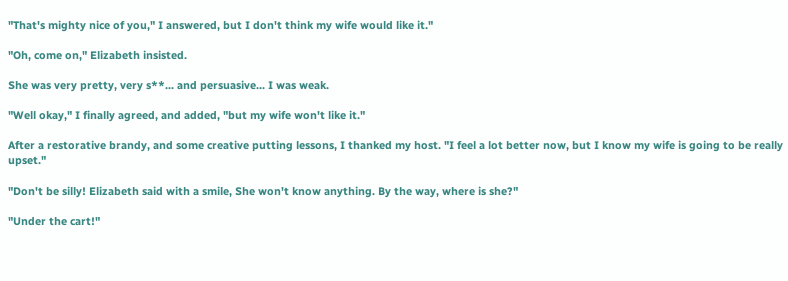"That's mighty nice of you," I answered, but I don't think my wife would like it."

"Oh, come on," Elizabeth insisted.

She was very pretty, very s**... and persuasive... I was weak.

"Well okay," I finally agreed, and added, "but my wife won't like it."

After a restorative brandy, and some creative putting lessons, I thanked my host. "I feel a lot better now, but I know my wife is going to be really upset."

"Don't be silly! Elizabeth said with a smile, She won't know anything. By the way, where is she?"

"Under the cart!"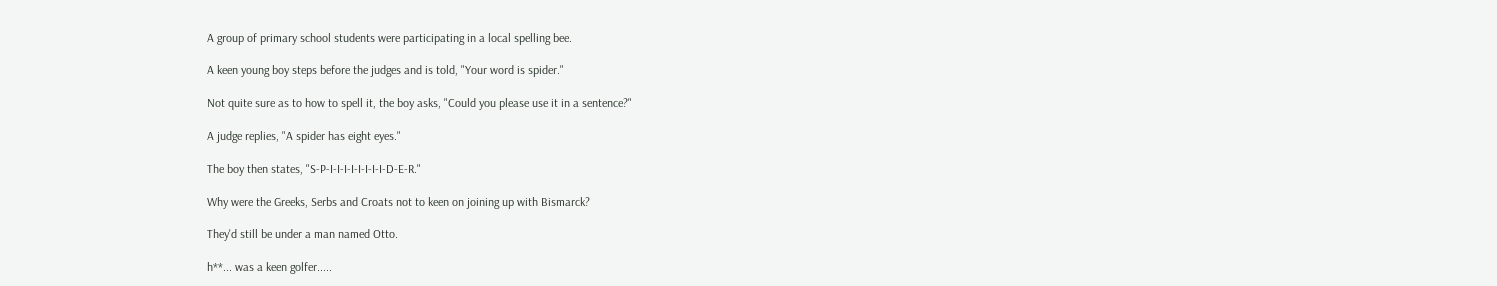A group of primary school students were participating in a local spelling bee.

A keen young boy steps before the judges and is told, "Your word is spider."

Not quite sure as to how to spell it, the boy asks, "Could you please use it in a sentence?"

A judge replies, "A spider has eight eyes."

The boy then states, "S-P-I-I-I-I-I-I-I-I-D-E-R."

Why were the Greeks, Serbs and Croats not to keen on joining up with Bismarck?

They'd still be under a man named Otto.

h**... was a keen golfer.....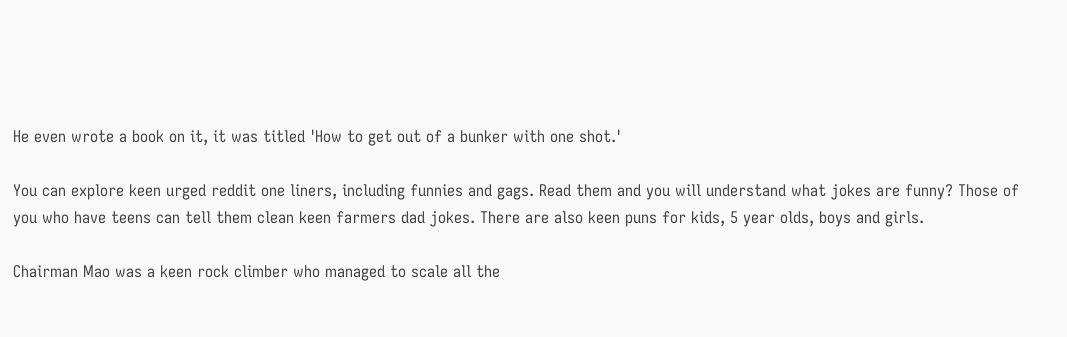He even wrote a book on it, it was titled 'How to get out of a bunker with one shot.'

You can explore keen urged reddit one liners, including funnies and gags. Read them and you will understand what jokes are funny? Those of you who have teens can tell them clean keen farmers dad jokes. There are also keen puns for kids, 5 year olds, boys and girls.

Chairman Mao was a keen rock climber who managed to scale all the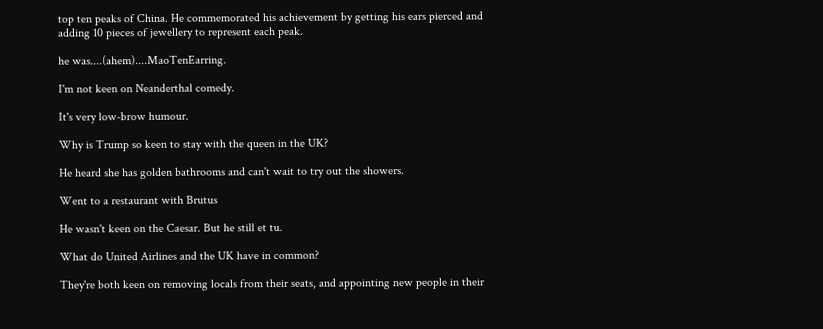top ten peaks of China. He commemorated his achievement by getting his ears pierced and adding 10 pieces of jewellery to represent each peak.

he was....(ahem)....MaoTenEarring.

I'm not keen on Neanderthal comedy.

It's very low-brow humour.

Why is Trump so keen to stay with the queen in the UK?

He heard she has golden bathrooms and can't wait to try out the showers.

Went to a restaurant with Brutus

He wasn't keen on the Caesar. But he still et tu.

What do United Airlines and the UK have in common?

They're both keen on removing locals from their seats, and appointing new people in their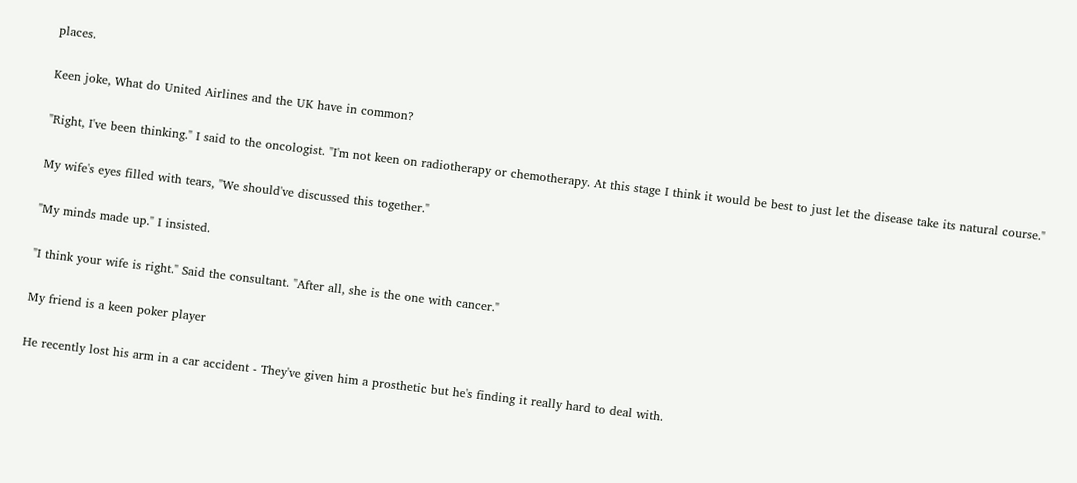places.

Keen joke, What do United Airlines and the UK have in common?

"Right, I've been thinking." I said to the oncologist. "I'm not keen on radiotherapy or chemotherapy. At this stage I think it would be best to just let the disease take its natural course."

My wife's eyes filled with tears, "We should've discussed this together."

"My minds made up." I insisted.

"I think your wife is right." Said the consultant. "After all, she is the one with cancer."

My friend is a keen poker player

He recently lost his arm in a car accident - They've given him a prosthetic but he's finding it really hard to deal with.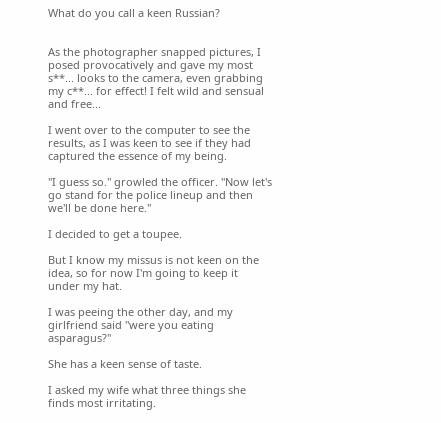What do you call a keen Russian?


As the photographer snapped pictures, I posed provocatively and gave my most s**... looks to the camera, even grabbing my c**... for effect! I felt wild and sensual and free...

I went over to the computer to see the results, as I was keen to see if they had captured the essence of my being.

"I guess so." growled the officer. "Now let's go stand for the police lineup and then we'll be done here."

I decided to get a toupee.

But I know my missus is not keen on the idea, so for now I'm going to keep it under my hat.

I was peeing the other day, and my girlfriend said "were you eating asparagus?"

She has a keen sense of taste.

I asked my wife what three things she finds most irritating.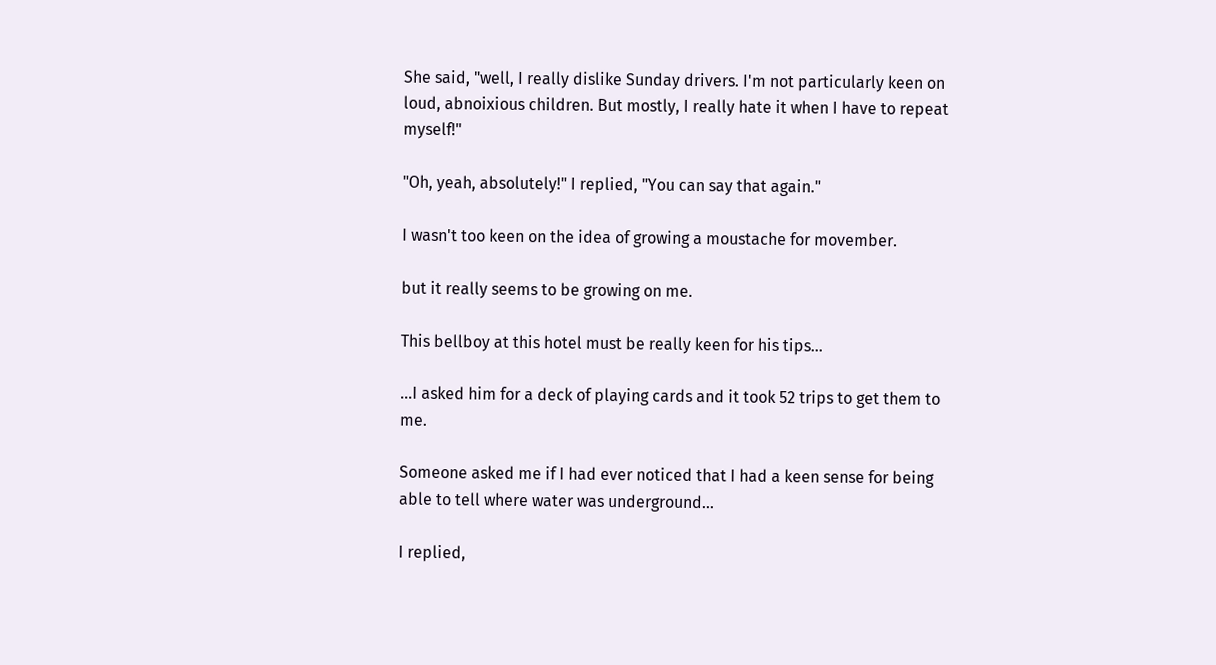She said, "well, I really dislike Sunday drivers. I'm not particularly keen on loud, abnoixious children. But mostly, I really hate it when I have to repeat myself!"

"Oh, yeah, absolutely!" I replied, "You can say that again."

I wasn't too keen on the idea of growing a moustache for movember.

but it really seems to be growing on me.

This bellboy at this hotel must be really keen for his tips...

...I asked him for a deck of playing cards and it took 52 trips to get them to me.

Someone asked me if I had ever noticed that I had a keen sense for being able to tell where water was underground...

I replied,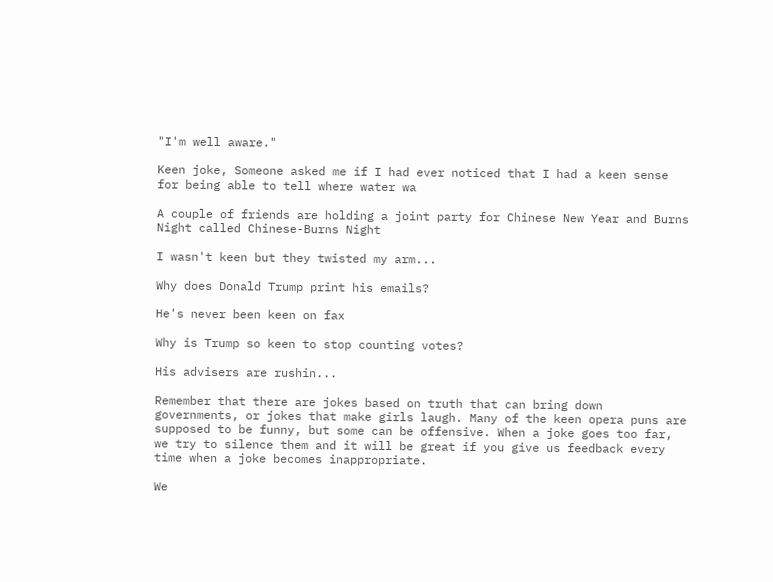"I'm well aware."

Keen joke, Someone asked me if I had ever noticed that I had a keen sense for being able to tell where water wa

A couple of friends are holding a joint party for Chinese New Year and Burns Night called Chinese-Burns Night

I wasn't keen but they twisted my arm...

Why does Donald Trump print his emails?

He's never been keen on fax

Why is Trump so keen to stop counting votes?

His advisers are rushin...

Remember that there are jokes based on truth that can bring down governments, or jokes that make girls laugh. Many of the keen opera puns are supposed to be funny, but some can be offensive. When a joke goes too far, we try to silence them and it will be great if you give us feedback every time when a joke becomes inappropriate.

We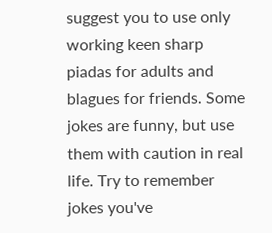suggest you to use only working keen sharp piadas for adults and blagues for friends. Some jokes are funny, but use them with caution in real life. Try to remember jokes you've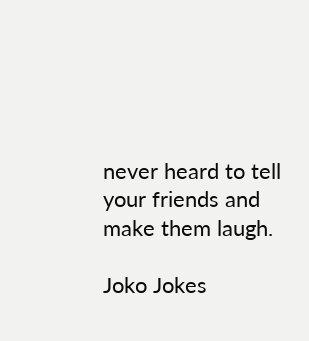never heard to tell your friends and make them laugh.

Joko Jokes